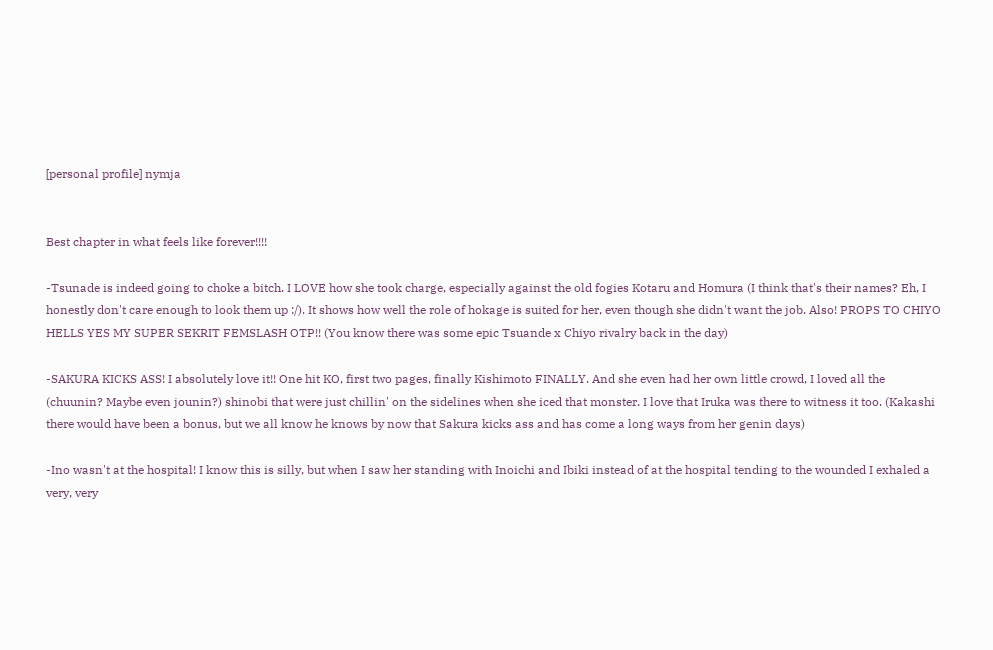[personal profile] nymja


Best chapter in what feels like forever!!!!

-Tsunade is indeed going to choke a bitch. I LOVE how she took charge, especially against the old fogies Kotaru and Homura (I think that's their names? Eh, I honestly don't care enough to look them up :/). It shows how well the role of hokage is suited for her, even though she didn't want the job. Also! PROPS TO CHIYO HELLS YES MY SUPER SEKRIT FEMSLASH OTP!! (You know there was some epic Tsuande x Chiyo rivalry back in the day)

-SAKURA KICKS ASS! I absolutely love it!! One hit KO, first two pages, finally Kishimoto FINALLY. And she even had her own little crowd, I loved all the (chuunin? Maybe even jounin?) shinobi that were just chillin' on the sidelines when she iced that monster. I love that Iruka was there to witness it too. (Kakashi there would have been a bonus, but we all know he knows by now that Sakura kicks ass and has come a long ways from her genin days)

-Ino wasn't at the hospital! I know this is silly, but when I saw her standing with Inoichi and Ibiki instead of at the hospital tending to the wounded I exhaled a very, very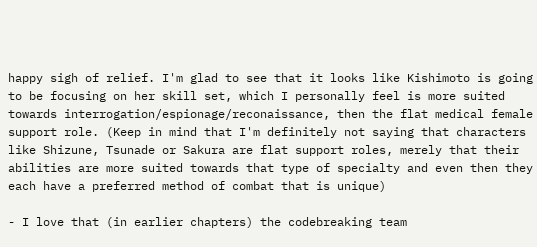happy sigh of relief. I'm glad to see that it looks like Kishimoto is going to be focusing on her skill set, which I personally feel is more suited towards interrogation/espionage/reconaissance, then the flat medical female support role. (Keep in mind that I'm definitely not saying that characters like Shizune, Tsunade or Sakura are flat support roles, merely that their abilities are more suited towards that type of specialty and even then they each have a preferred method of combat that is unique)

- I love that (in earlier chapters) the codebreaking team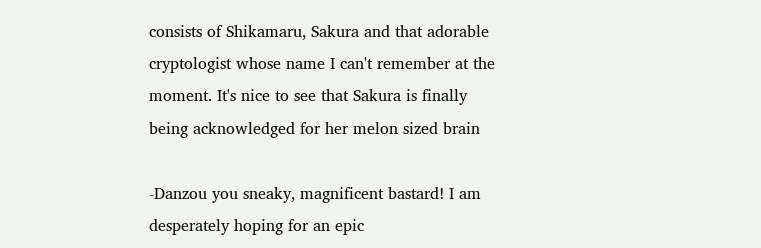consists of Shikamaru, Sakura and that adorable cryptologist whose name I can't remember at the moment. It's nice to see that Sakura is finally being acknowledged for her melon sized brain

-Danzou you sneaky, magnificent bastard! I am desperately hoping for an epic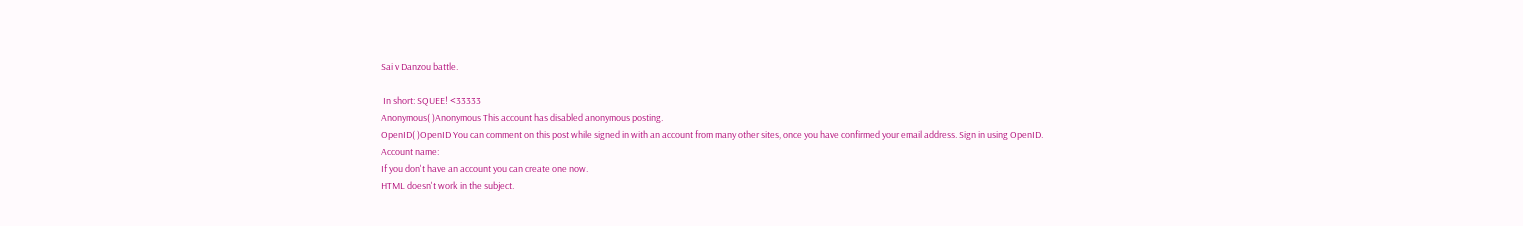Sai v Danzou battle.

 In short: SQUEE! <33333
Anonymous( )Anonymous This account has disabled anonymous posting.
OpenID( )OpenID You can comment on this post while signed in with an account from many other sites, once you have confirmed your email address. Sign in using OpenID.
Account name:
If you don't have an account you can create one now.
HTML doesn't work in the subject.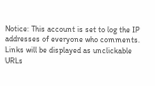Notice: This account is set to log the IP addresses of everyone who comments.
Links will be displayed as unclickable URLs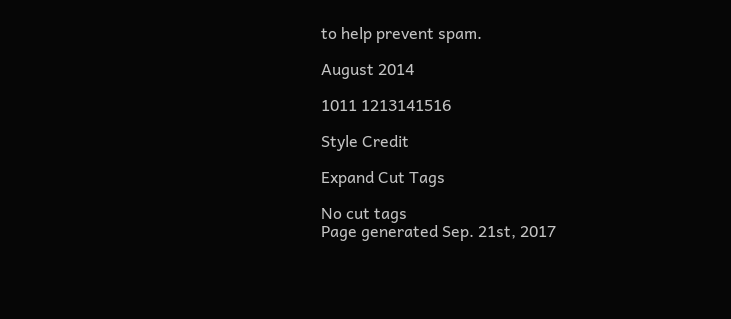to help prevent spam.

August 2014

1011 1213141516

Style Credit

Expand Cut Tags

No cut tags
Page generated Sep. 21st, 2017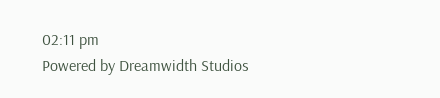02:11 pm
Powered by Dreamwidth Studios